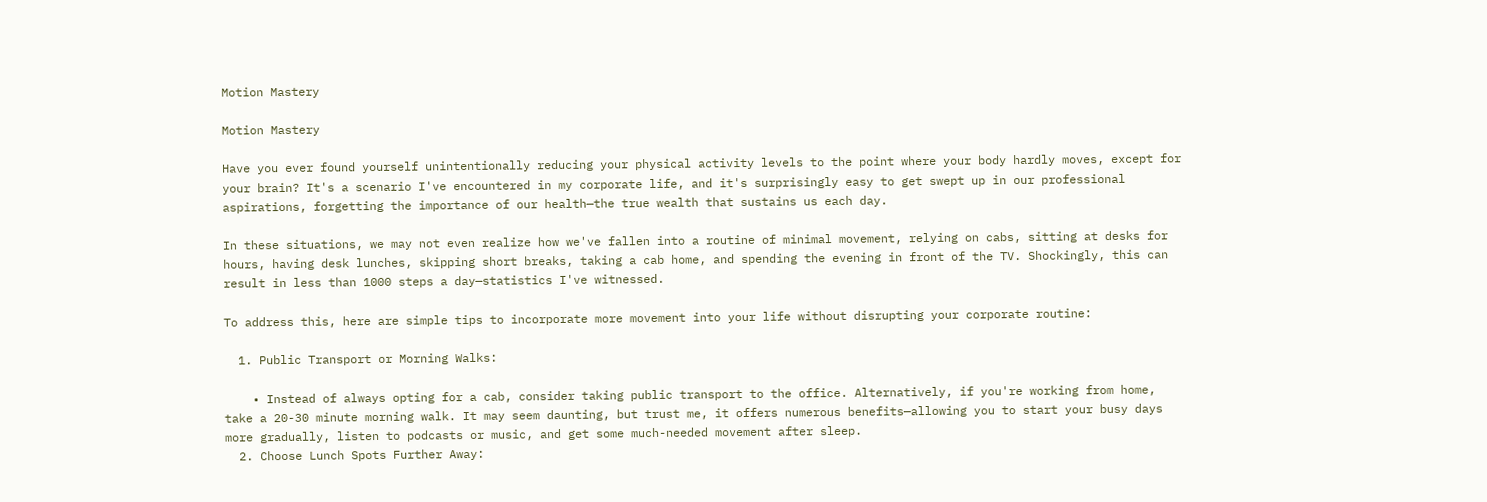Motion Mastery

Motion Mastery

Have you ever found yourself unintentionally reducing your physical activity levels to the point where your body hardly moves, except for your brain? It's a scenario I've encountered in my corporate life, and it's surprisingly easy to get swept up in our professional aspirations, forgetting the importance of our health—the true wealth that sustains us each day.

In these situations, we may not even realize how we've fallen into a routine of minimal movement, relying on cabs, sitting at desks for hours, having desk lunches, skipping short breaks, taking a cab home, and spending the evening in front of the TV. Shockingly, this can result in less than 1000 steps a day—statistics I've witnessed.

To address this, here are simple tips to incorporate more movement into your life without disrupting your corporate routine:

  1. Public Transport or Morning Walks:

    • Instead of always opting for a cab, consider taking public transport to the office. Alternatively, if you're working from home, take a 20-30 minute morning walk. It may seem daunting, but trust me, it offers numerous benefits—allowing you to start your busy days more gradually, listen to podcasts or music, and get some much-needed movement after sleep.
  2. Choose Lunch Spots Further Away: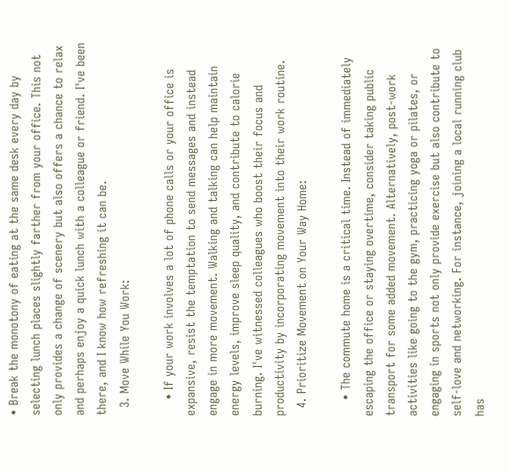• Break the monotony of eating at the same desk every day by selecting lunch places slightly farther from your office. This not only provides a change of scenery but also offers a chance to relax and perhaps enjoy a quick lunch with a colleague or friend. I've been there, and I know how refreshing it can be.
  3. Move While You Work:

    • If your work involves a lot of phone calls or your office is expansive, resist the temptation to send messages and instead engage in more movement. Walking and talking can help maintain energy levels, improve sleep quality, and contribute to calorie burning. I've witnessed colleagues who boost their focus and productivity by incorporating movement into their work routine.
  4. Prioritize Movement on Your Way Home:

    • The commute home is a critical time. Instead of immediately escaping the office or staying overtime, consider taking public transport for some added movement. Alternatively, post-work activities like going to the gym, practicing yoga or pilates, or engaging in sports not only provide exercise but also contribute to self-love and networking. For instance, joining a local running club has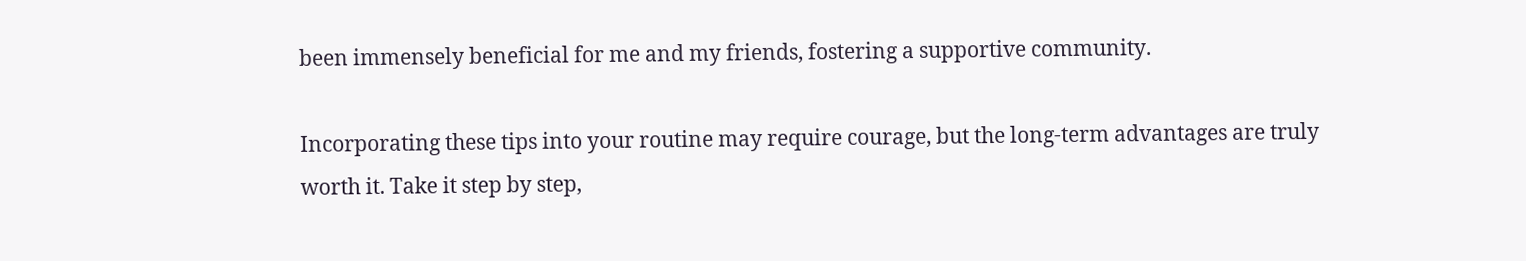been immensely beneficial for me and my friends, fostering a supportive community.

Incorporating these tips into your routine may require courage, but the long-term advantages are truly worth it. Take it step by step,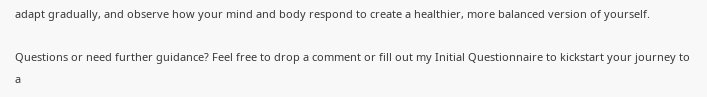adapt gradually, and observe how your mind and body respond to create a healthier, more balanced version of yourself.

Questions or need further guidance? Feel free to drop a comment or fill out my Initial Questionnaire to kickstart your journey to a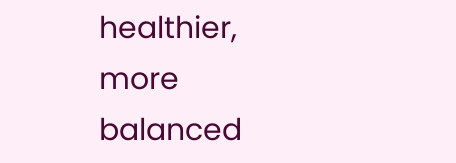healthier, more balanced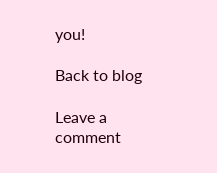you!

Back to blog

Leave a comment